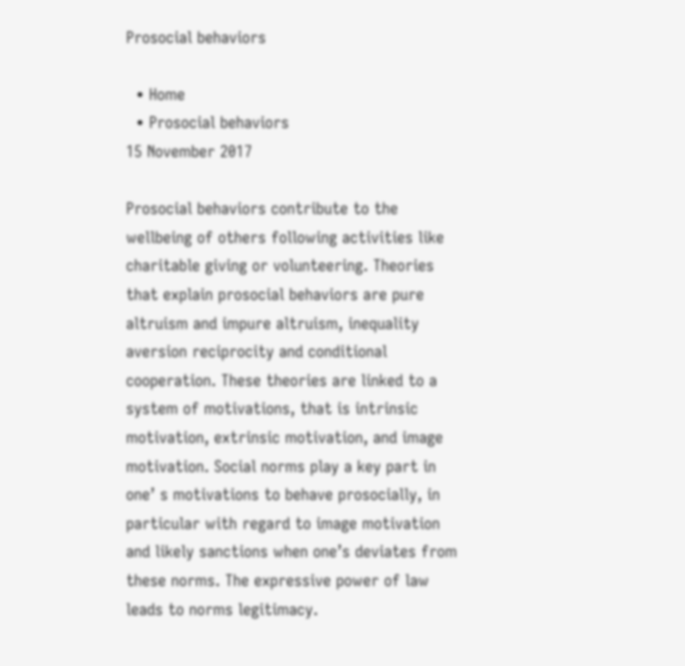Prosocial behaviors

  • Home
  • Prosocial behaviors
15 November 2017

Prosocial behaviors contribute to the wellbeing of others following activities like charitable giving or volunteering. Theories that explain prosocial behaviors are pure altruism and impure altruism, inequality aversion reciprocity and conditional cooperation. These theories are linked to a system of motivations, that is intrinsic motivation, extrinsic motivation, and image motivation. Social norms play a key part in one’ s motivations to behave prosocially, in particular with regard to image motivation and likely sanctions when one’s deviates from these norms. The expressive power of law leads to norms legitimacy.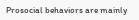Prosocial behaviors are mainly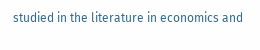studied in the literature in economics and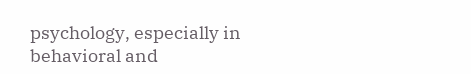psychology, especially in behavioral and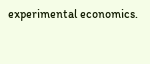experimental economics.